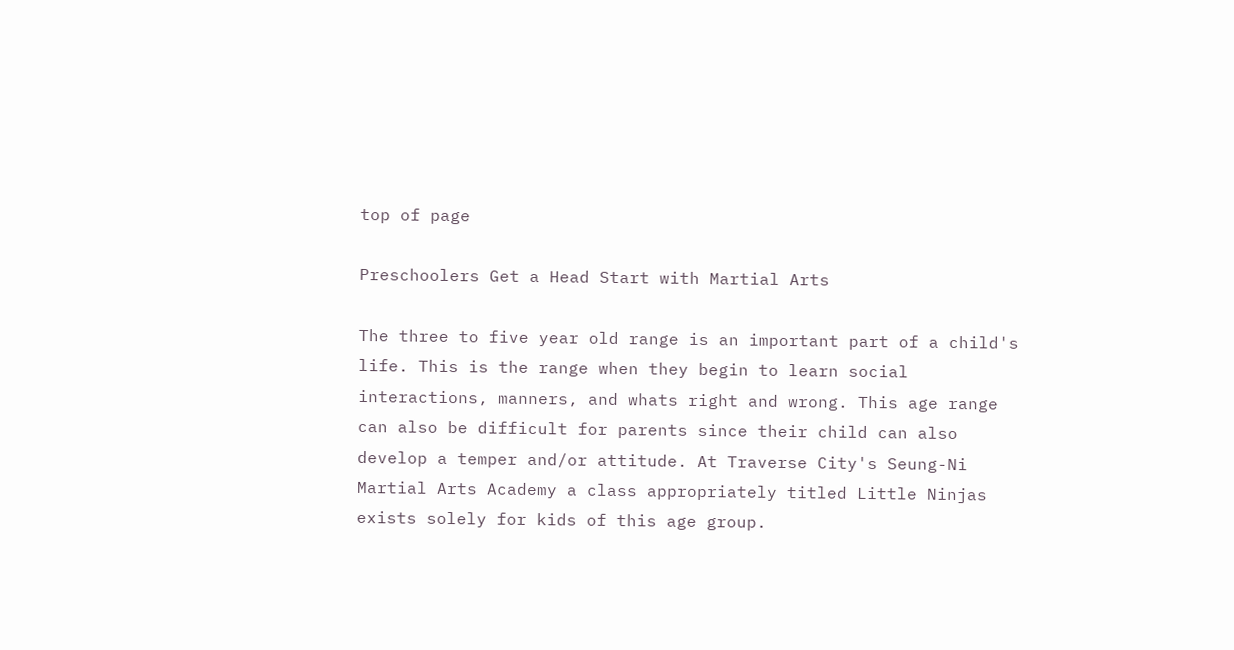top of page

Preschoolers Get a Head Start with Martial Arts

The three to five year old range is an important part of a child's life. This is the range when they begin to learn social interactions, manners, and whats right and wrong. This age range can also be difficult for parents since their child can also develop a temper and/or attitude. At Traverse City's Seung-Ni Martial Arts Academy a class appropriately titled Little Ninjas exists solely for kids of this age group.